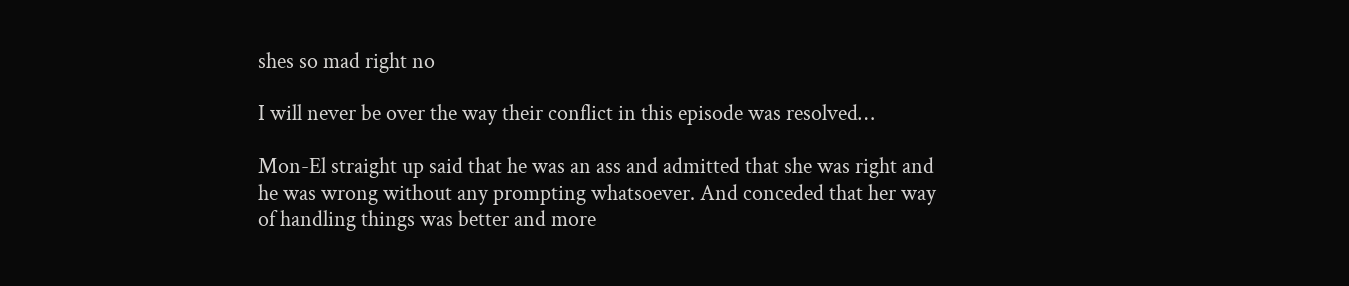shes so mad right no

I will never be over the way their conflict in this episode was resolved…

Mon-El straight up said that he was an ass and admitted that she was right and he was wrong without any prompting whatsoever. And conceded that her way of handling things was better and more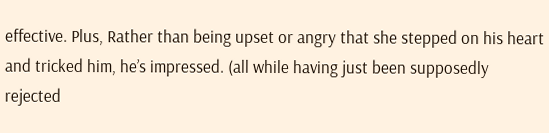effective. Plus, Rather than being upset or angry that she stepped on his heart and tricked him, he’s impressed. (all while having just been supposedly rejected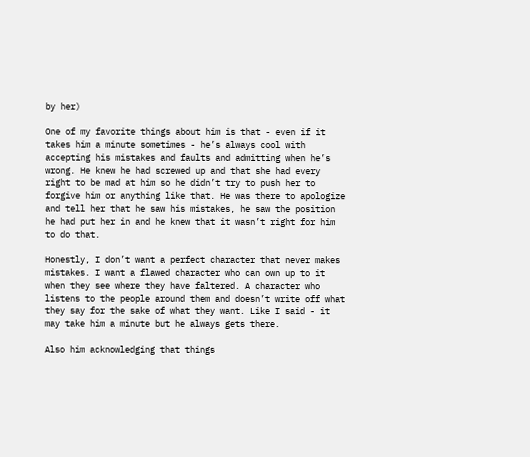by her)

One of my favorite things about him is that - even if it takes him a minute sometimes - he’s always cool with accepting his mistakes and faults and admitting when he’s wrong. He knew he had screwed up and that she had every right to be mad at him so he didn’t try to push her to forgive him or anything like that. He was there to apologize and tell her that he saw his mistakes, he saw the position he had put her in and he knew that it wasn’t right for him to do that.

Honestly, I don’t want a perfect character that never makes mistakes. I want a flawed character who can own up to it when they see where they have faltered. A character who listens to the people around them and doesn’t write off what they say for the sake of what they want. Like I said - it may take him a minute but he always gets there.

Also him acknowledging that things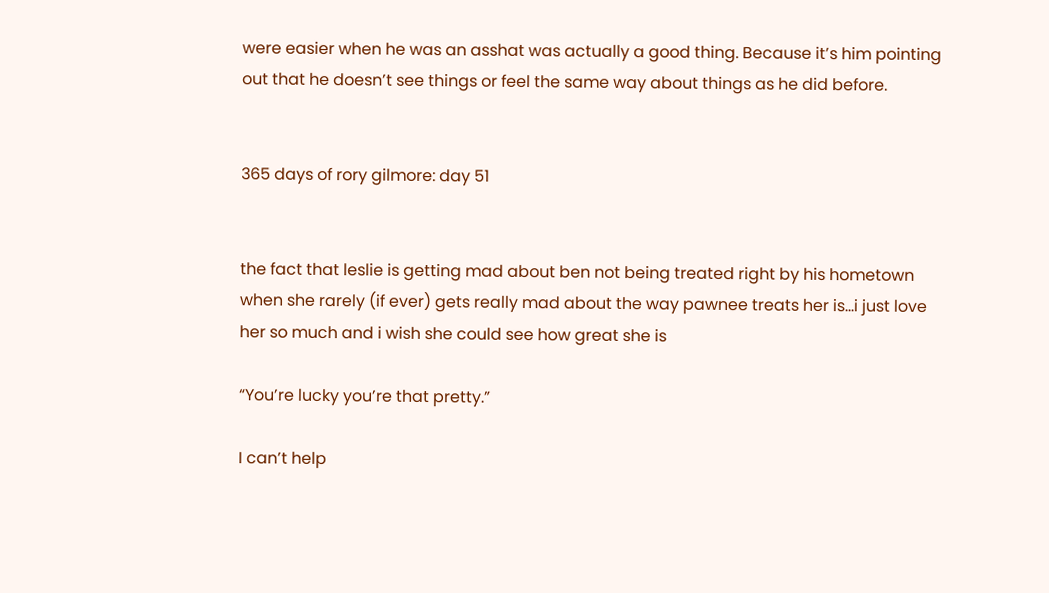were easier when he was an asshat was actually a good thing. Because it’s him pointing out that he doesn’t see things or feel the same way about things as he did before.


365 days of rory gilmore: day 51


the fact that leslie is getting mad about ben not being treated right by his hometown when she rarely (if ever) gets really mad about the way pawnee treats her is…i just love her so much and i wish she could see how great she is

“You’re lucky you’re that pretty.”

I can’t help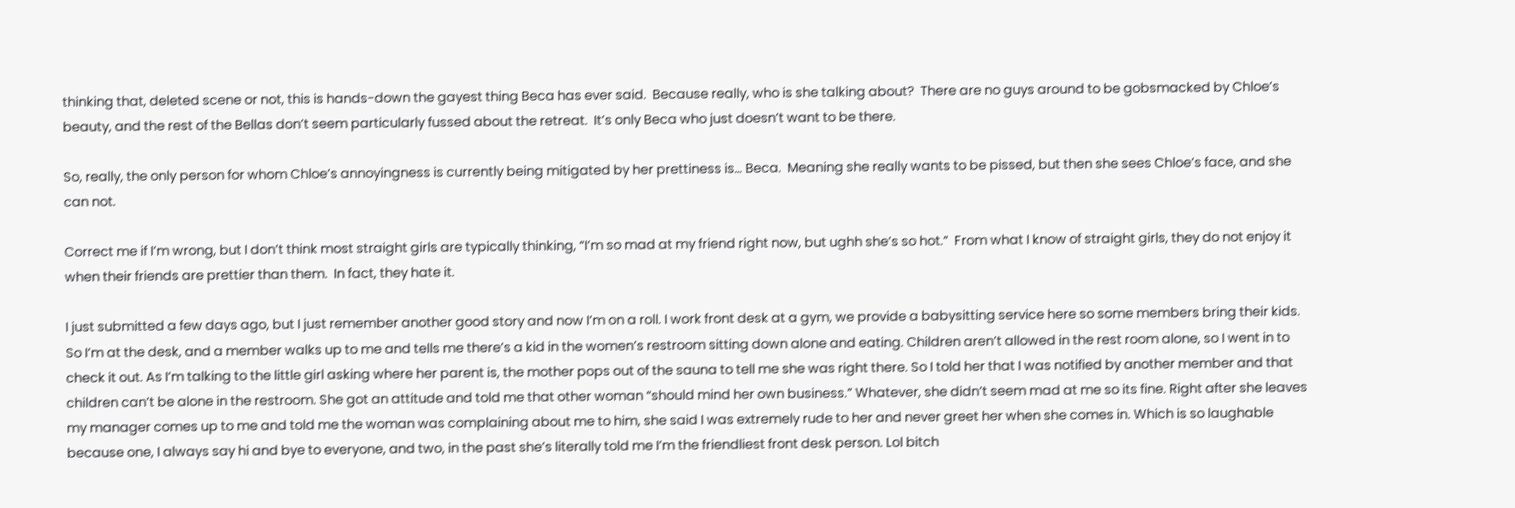thinking that, deleted scene or not, this is hands-down the gayest thing Beca has ever said.  Because really, who is she talking about?  There are no guys around to be gobsmacked by Chloe’s beauty, and the rest of the Bellas don’t seem particularly fussed about the retreat.  It’s only Beca who just doesn’t want to be there.

So, really, the only person for whom Chloe’s annoyingness is currently being mitigated by her prettiness is… Beca.  Meaning she really wants to be pissed, but then she sees Chloe’s face, and she can not.

Correct me if I’m wrong, but I don’t think most straight girls are typically thinking, “I’m so mad at my friend right now, but ughh she’s so hot.”  From what I know of straight girls, they do not enjoy it when their friends are prettier than them.  In fact, they hate it.

I just submitted a few days ago, but I just remember another good story and now I’m on a roll. I work front desk at a gym, we provide a babysitting service here so some members bring their kids. So I’m at the desk, and a member walks up to me and tells me there’s a kid in the women’s restroom sitting down alone and eating. Children aren’t allowed in the rest room alone, so I went in to check it out. As I’m talking to the little girl asking where her parent is, the mother pops out of the sauna to tell me she was right there. So I told her that I was notified by another member and that children can’t be alone in the restroom. She got an attitude and told me that other woman “should mind her own business.” Whatever, she didn’t seem mad at me so its fine. Right after she leaves my manager comes up to me and told me the woman was complaining about me to him, she said I was extremely rude to her and never greet her when she comes in. Which is so laughable because one, I always say hi and bye to everyone, and two, in the past she’s literally told me I’m the friendliest front desk person. Lol bitch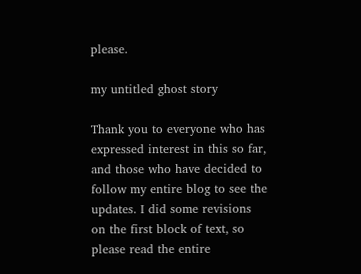please.

my untitled ghost story

Thank you to everyone who has expressed interest in this so far, and those who have decided to follow my entire blog to see the updates. I did some revisions on the first block of text, so please read the entire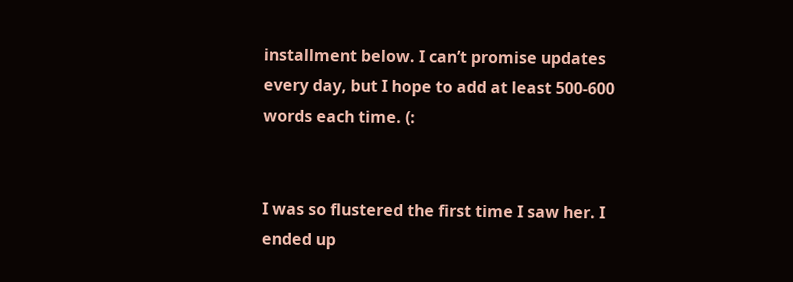installment below. I can’t promise updates every day, but I hope to add at least 500-600 words each time. (:


I was so flustered the first time I saw her. I ended up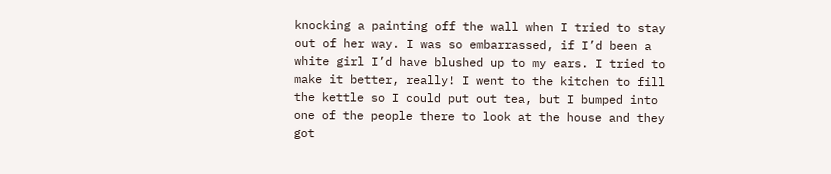knocking a painting off the wall when I tried to stay out of her way. I was so embarrassed, if I’d been a white girl I’d have blushed up to my ears. I tried to make it better, really! I went to the kitchen to fill the kettle so I could put out tea, but I bumped into one of the people there to look at the house and they got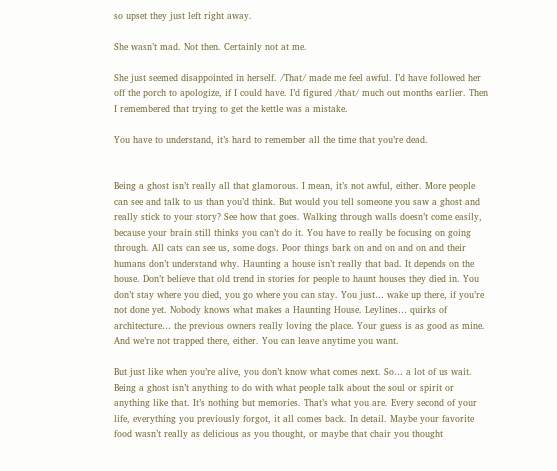so upset they just left right away.

She wasn’t mad. Not then. Certainly not at me.

She just seemed disappointed in herself. /That/ made me feel awful. I’d have followed her off the porch to apologize, if I could have. I’d figured /that/ much out months earlier. Then I remembered that trying to get the kettle was a mistake.

You have to understand, it’s hard to remember all the time that you’re dead.


Being a ghost isn’t really all that glamorous. I mean, it’s not awful, either. More people can see and talk to us than you’d think. But would you tell someone you saw a ghost and really stick to your story? See how that goes. Walking through walls doesn’t come easily, because your brain still thinks you can’t do it. You have to really be focusing on going through. All cats can see us, some dogs. Poor things bark on and on and on and their humans don’t understand why. Haunting a house isn’t really that bad. It depends on the house. Don’t believe that old trend in stories for people to haunt houses they died in. You don’t stay where you died, you go where you can stay. You just… wake up there, if you’re not done yet. Nobody knows what makes a Haunting House. Leylines… quirks of architecture… the previous owners really loving the place. Your guess is as good as mine. And we’re not trapped there, either. You can leave anytime you want.

But just like when you’re alive, you don’t know what comes next. So… a lot of us wait. Being a ghost isn’t anything to do with what people talk about the soul or spirit or anything like that. It’s nothing but memories. That’s what you are. Every second of your life, everything you previously forgot, it all comes back. In detail. Maybe your favorite food wasn’t really as delicious as you thought, or maybe that chair you thought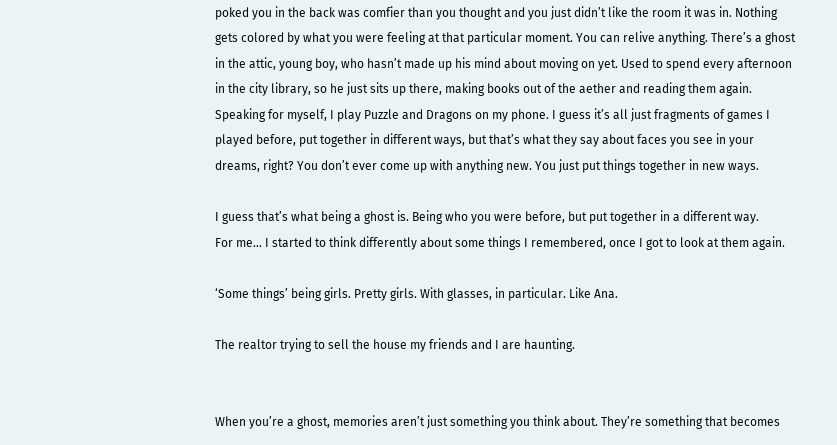poked you in the back was comfier than you thought and you just didn’t like the room it was in. Nothing gets colored by what you were feeling at that particular moment. You can relive anything. There’s a ghost in the attic, young boy, who hasn’t made up his mind about moving on yet. Used to spend every afternoon in the city library, so he just sits up there, making books out of the aether and reading them again. Speaking for myself, I play Puzzle and Dragons on my phone. I guess it’s all just fragments of games I played before, put together in different ways, but that’s what they say about faces you see in your dreams, right? You don’t ever come up with anything new. You just put things together in new ways.

I guess that’s what being a ghost is. Being who you were before, but put together in a different way.
For me… I started to think differently about some things I remembered, once I got to look at them again.

‘Some things’ being girls. Pretty girls. With glasses, in particular. Like Ana.

The realtor trying to sell the house my friends and I are haunting.


When you’re a ghost, memories aren’t just something you think about. They’re something that becomes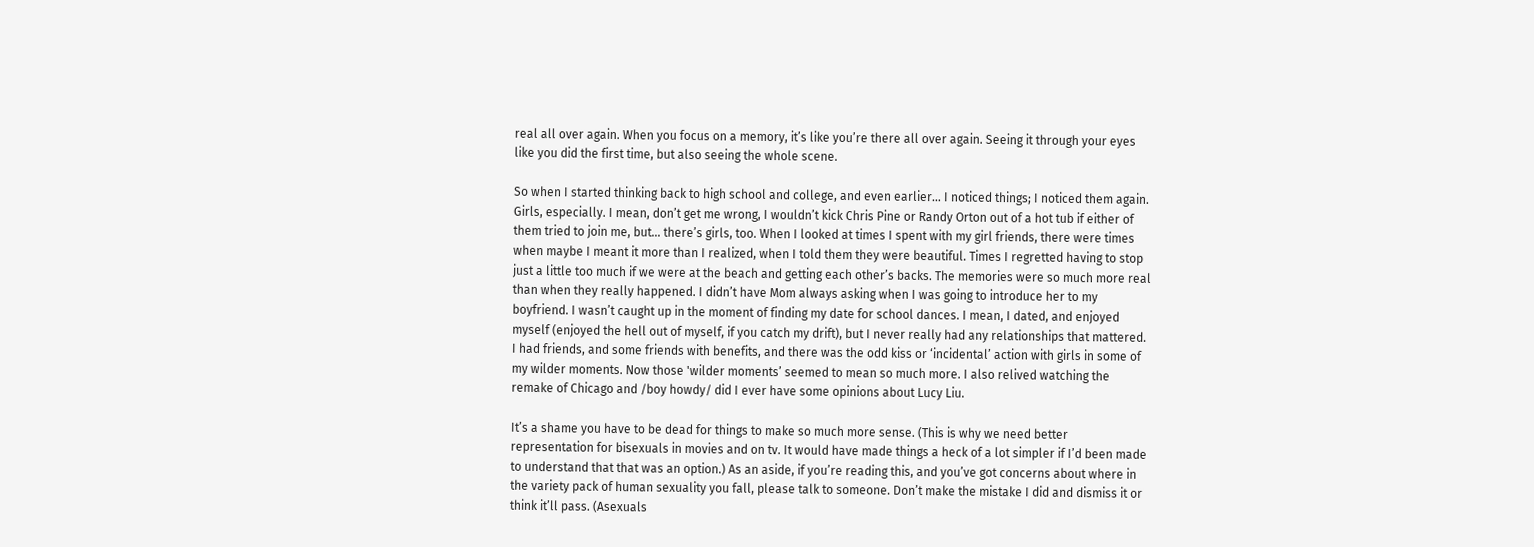real all over again. When you focus on a memory, it’s like you’re there all over again. Seeing it through your eyes like you did the first time, but also seeing the whole scene.

So when I started thinking back to high school and college, and even earlier… I noticed things; I noticed them again. Girls, especially. I mean, don’t get me wrong, I wouldn’t kick Chris Pine or Randy Orton out of a hot tub if either of them tried to join me, but… there’s girls, too. When I looked at times I spent with my girl friends, there were times when maybe I meant it more than I realized, when I told them they were beautiful. Times I regretted having to stop just a little too much if we were at the beach and getting each other’s backs. The memories were so much more real than when they really happened. I didn’t have Mom always asking when I was going to introduce her to my boyfriend. I wasn’t caught up in the moment of finding my date for school dances. I mean, I dated, and enjoyed myself (enjoyed the hell out of myself, if you catch my drift), but I never really had any relationships that mattered. I had friends, and some friends with benefits, and there was the odd kiss or ‘incidental’ action with girls in some of my wilder moments. Now those 'wilder moments’ seemed to mean so much more. I also relived watching the remake of Chicago and /boy howdy/ did I ever have some opinions about Lucy Liu.

It’s a shame you have to be dead for things to make so much more sense. (This is why we need better representation for bisexuals in movies and on tv. It would have made things a heck of a lot simpler if I’d been made to understand that that was an option.) As an aside, if you’re reading this, and you’ve got concerns about where in the variety pack of human sexuality you fall, please talk to someone. Don’t make the mistake I did and dismiss it or think it’ll pass. (Asexuals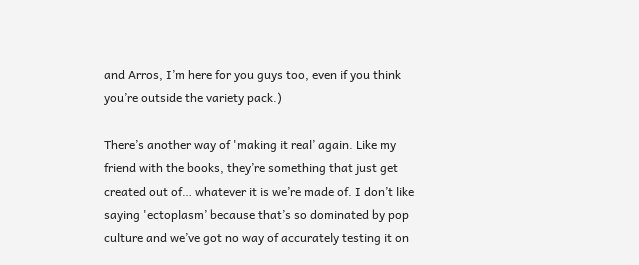and Arros, I’m here for you guys too, even if you think you’re outside the variety pack.)

There’s another way of 'making it real’ again. Like my friend with the books, they’re something that just get created out of… whatever it is we’re made of. I don’t like saying 'ectoplasm’ because that’s so dominated by pop culture and we’ve got no way of accurately testing it on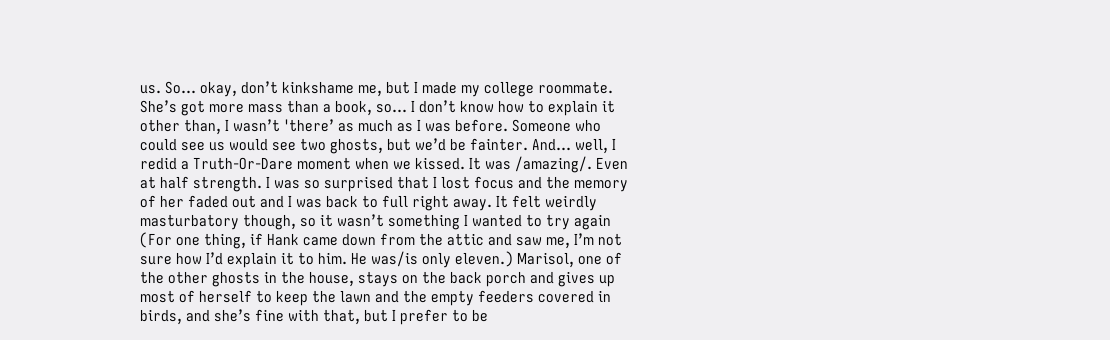us. So… okay, don’t kinkshame me, but I made my college roommate. She’s got more mass than a book, so… I don’t know how to explain it other than, I wasn’t 'there’ as much as I was before. Someone who could see us would see two ghosts, but we’d be fainter. And… well, I redid a Truth-Or-Dare moment when we kissed. It was /amazing/. Even at half strength. I was so surprised that I lost focus and the memory of her faded out and I was back to full right away. It felt weirdly masturbatory though, so it wasn’t something I wanted to try again (For one thing, if Hank came down from the attic and saw me, I’m not sure how I’d explain it to him. He was/is only eleven.) Marisol, one of the other ghosts in the house, stays on the back porch and gives up most of herself to keep the lawn and the empty feeders covered in birds, and she’s fine with that, but I prefer to be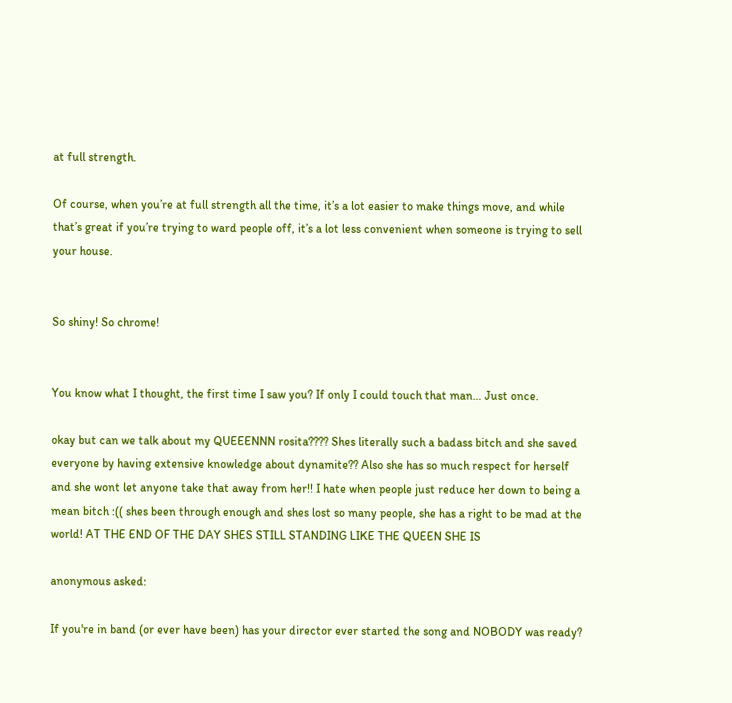at full strength.

Of course, when you’re at full strength all the time, it’s a lot easier to make things move, and while that’s great if you’re trying to ward people off, it’s a lot less convenient when someone is trying to sell your house.


So shiny! So chrome!


You know what I thought, the first time I saw you? If only I could touch that man… Just once.

okay but can we talk about my QUEEENNN rosita???? Shes literally such a badass bitch and she saved everyone by having extensive knowledge about dynamite?? Also she has so much respect for herself and she wont let anyone take that away from her!! I hate when people just reduce her down to being a mean bitch :(( shes been through enough and shes lost so many people, she has a right to be mad at the world! AT THE END OF THE DAY SHES STILL STANDING LIKE THE QUEEN SHE IS

anonymous asked:

If you're in band (or ever have been) has your director ever started the song and NOBODY was ready?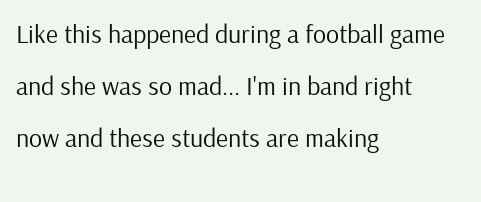Like this happened during a football game and she was so mad... I'm in band right now and these students are making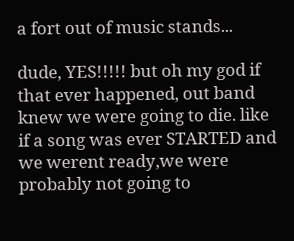a fort out of music stands...

dude, YES!!!!! but oh my god if that ever happened, out band knew we were going to die. like if a song was ever STARTED and we werent ready,we were probably not going to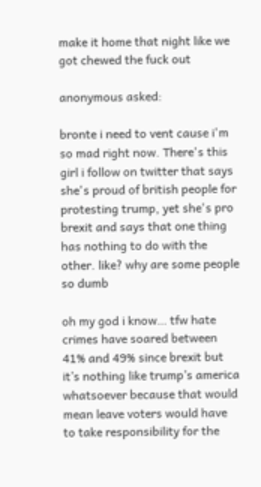make it home that night like we got chewed the fuck out

anonymous asked:

bronte i need to vent cause i'm so mad right now. There's this girl i follow on twitter that says she's proud of british people for protesting trump, yet she's pro brexit and says that one thing has nothing to do with the other. like? why are some people so dumb

oh my god i know… tfw hate crimes have soared between 41% and 49% since brexit but it’s nothing like trump’s america whatsoever because that would mean leave voters would have to take responsibility for the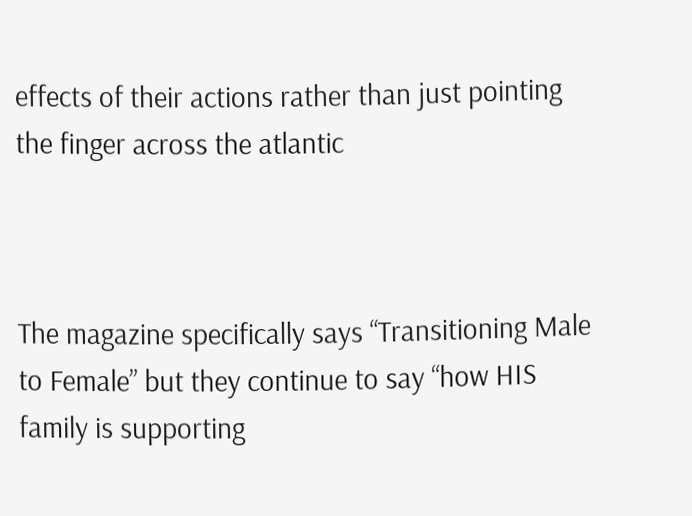effects of their actions rather than just pointing the finger across the atlantic



The magazine specifically says “Transitioning Male to Female” but they continue to say “how HIS family is supporting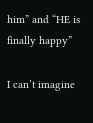him” and “HE is finally happy”

I can’t imagine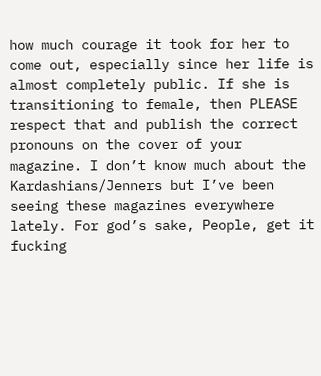how much courage it took for her to come out, especially since her life is almost completely public. If she is transitioning to female, then PLEASE respect that and publish the correct pronouns on the cover of your magazine. I don’t know much about the Kardashians/Jenners but I’ve been seeing these magazines everywhere lately. For god’s sake, People, get it fucking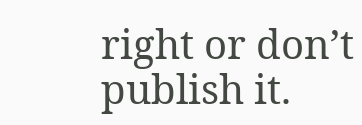right or don’t publish it.